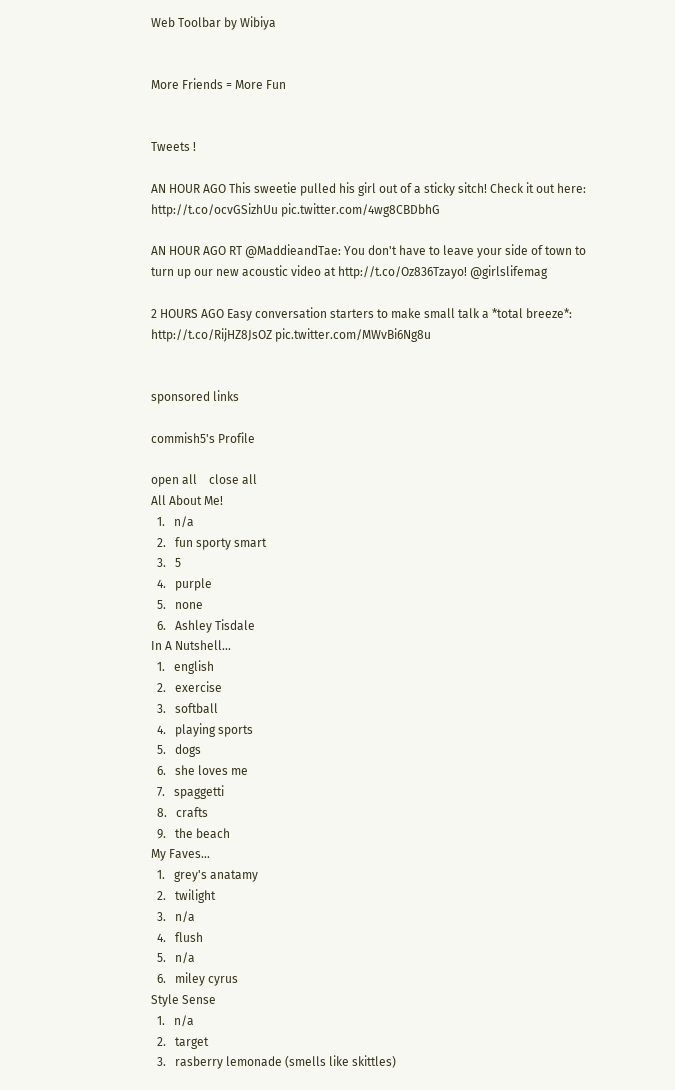Web Toolbar by Wibiya


More Friends = More Fun


Tweets !

AN HOUR AGO This sweetie pulled his girl out of a sticky sitch! Check it out here: http://t.co/ocvGSizhUu pic.twitter.com/4wg8CBDbhG

AN HOUR AGO RT @MaddieandTae: You don't have to leave your side of town to turn up our new acoustic video at http://t.co/Oz836Tzayo! @girlslifemag

2 HOURS AGO Easy conversation starters to make small talk a *total breeze*: http://t.co/RijHZ8JsOZ pic.twitter.com/MWvBi6Ng8u


sponsored links

commish5's Profile

open all    close all
All About Me!
  1.   n/a
  2.   fun sporty smart
  3.   5
  4.   purple
  5.   none
  6.   Ashley Tisdale
In A Nutshell...
  1.   english
  2.   exercise
  3.   softball
  4.   playing sports
  5.   dogs
  6.   she loves me
  7.   spaggetti
  8.   crafts
  9.   the beach
My Faves…
  1.   grey's anatamy
  2.   twilight
  3.   n/a
  4.   flush
  5.   n/a
  6.   miley cyrus
Style Sense
  1.   n/a
  2.   target
  3.   rasberry lemonade (smells like skittles)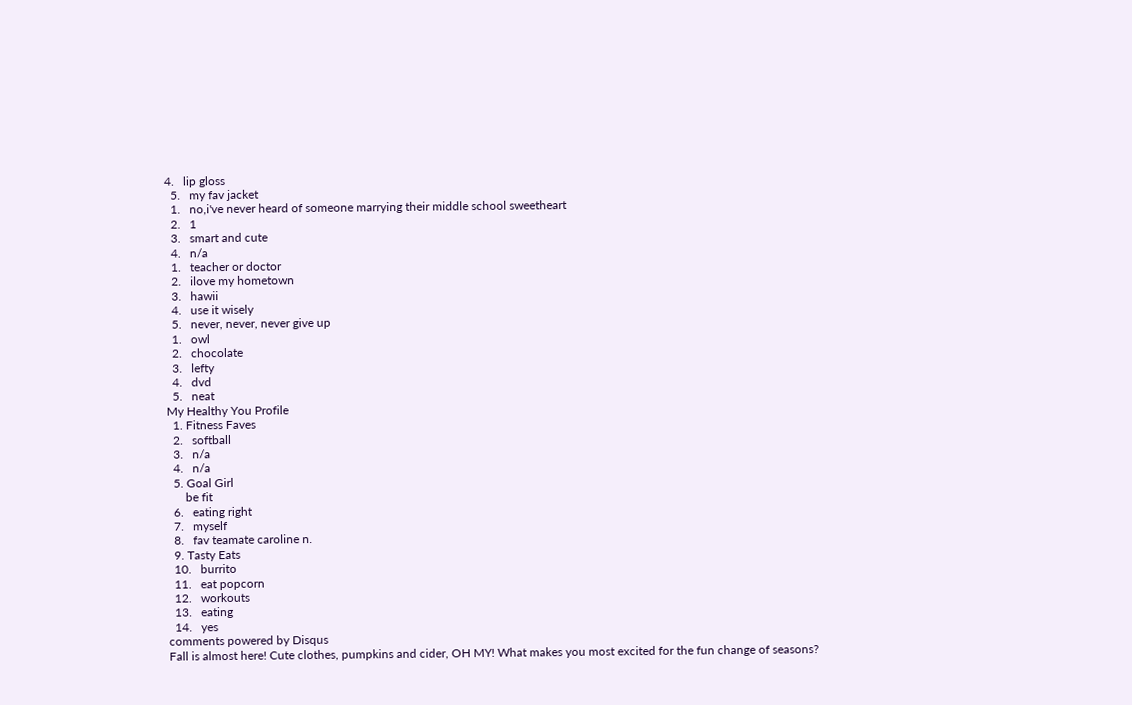4.   lip gloss
  5.   my fav jacket
  1.   no,i've never heard of someone marrying their middle school sweetheart
  2.   1
  3.   smart and cute
  4.   n/a
  1.   teacher or doctor
  2.   ilove my hometown
  3.   hawii
  4.   use it wisely
  5.   never, never, never give up
  1.   owl
  2.   chocolate
  3.   lefty
  4.   dvd
  5.   neat
My Healthy You Profile
  1. Fitness Faves
  2.   softball
  3.   n/a
  4.   n/a
  5. Goal Girl
      be fit
  6.   eating right
  7.   myself
  8.   fav teamate caroline n.
  9. Tasty Eats
  10.   burrito
  11.   eat popcorn
  12.   workouts
  13.   eating
  14.   yes
comments powered by Disqus
Fall is almost here! Cute clothes, pumpkins and cider, OH MY! What makes you most excited for the fun change of seasons?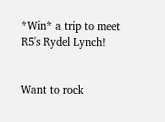*Win* a trip to meet R5's Rydel Lynch!


Want to rock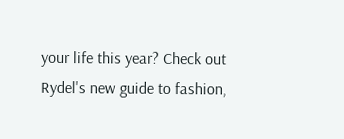your life this year? Check out Rydel's new guide to fashion,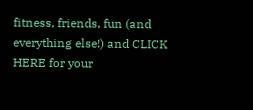fitness, friends, fun (and everything else!) and CLICK HERE for your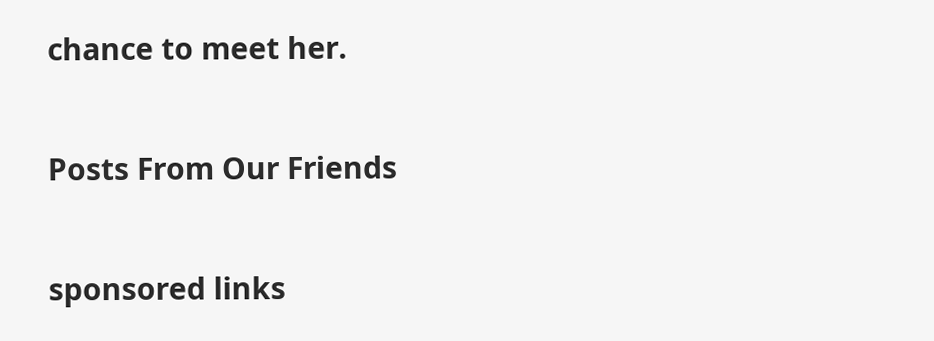chance to meet her.

Posts From Our Friends

sponsored links